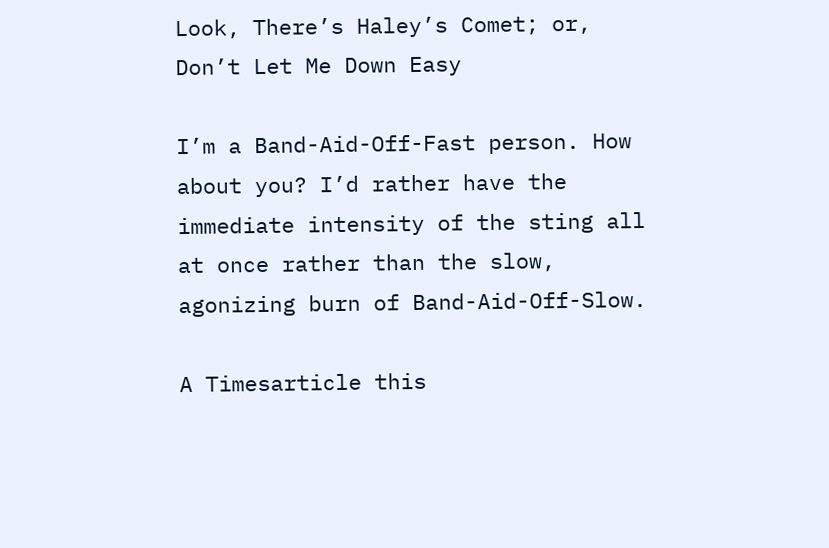Look, There’s Haley’s Comet; or, Don’t Let Me Down Easy

I’m a Band-Aid-Off-Fast person. How about you? I’d rather have the immediate intensity of the sting all at once rather than the slow, agonizing burn of Band-Aid-Off-Slow.

A Timesarticle this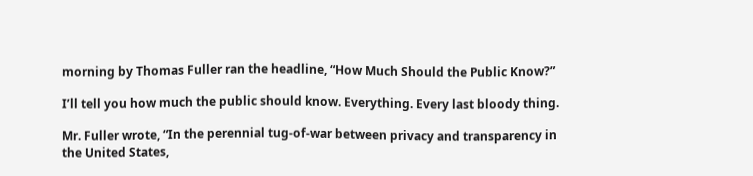morning by Thomas Fuller ran the headline, “How Much Should the Public Know?”

I’ll tell you how much the public should know. Everything. Every last bloody thing.

Mr. Fuller wrote, “In the perennial tug-of-war between privacy and transparency in the United States,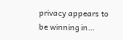privacy appears to be winning in…